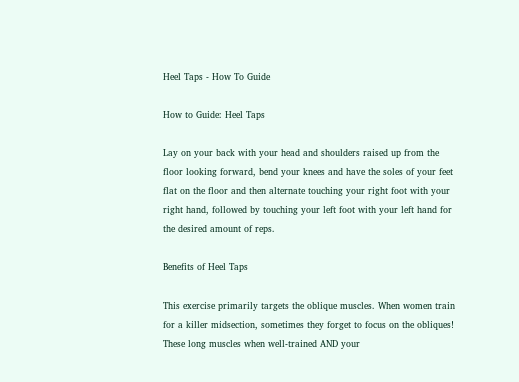Heel Taps - How To Guide

How to Guide: Heel Taps

Lay on your back with your head and shoulders raised up from the floor looking forward, bend your knees and have the soles of your feet flat on the floor and then alternate touching your right foot with your right hand, followed by touching your left foot with your left hand for the desired amount of reps.

Benefits of Heel Taps

This exercise primarily targets the oblique muscles. When women train for a killer midsection, sometimes they forget to focus on the obliques! These long muscles when well-trained AND your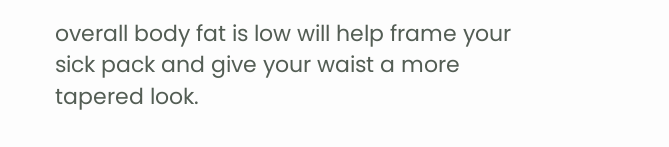overall body fat is low will help frame your sick pack and give your waist a more tapered look.